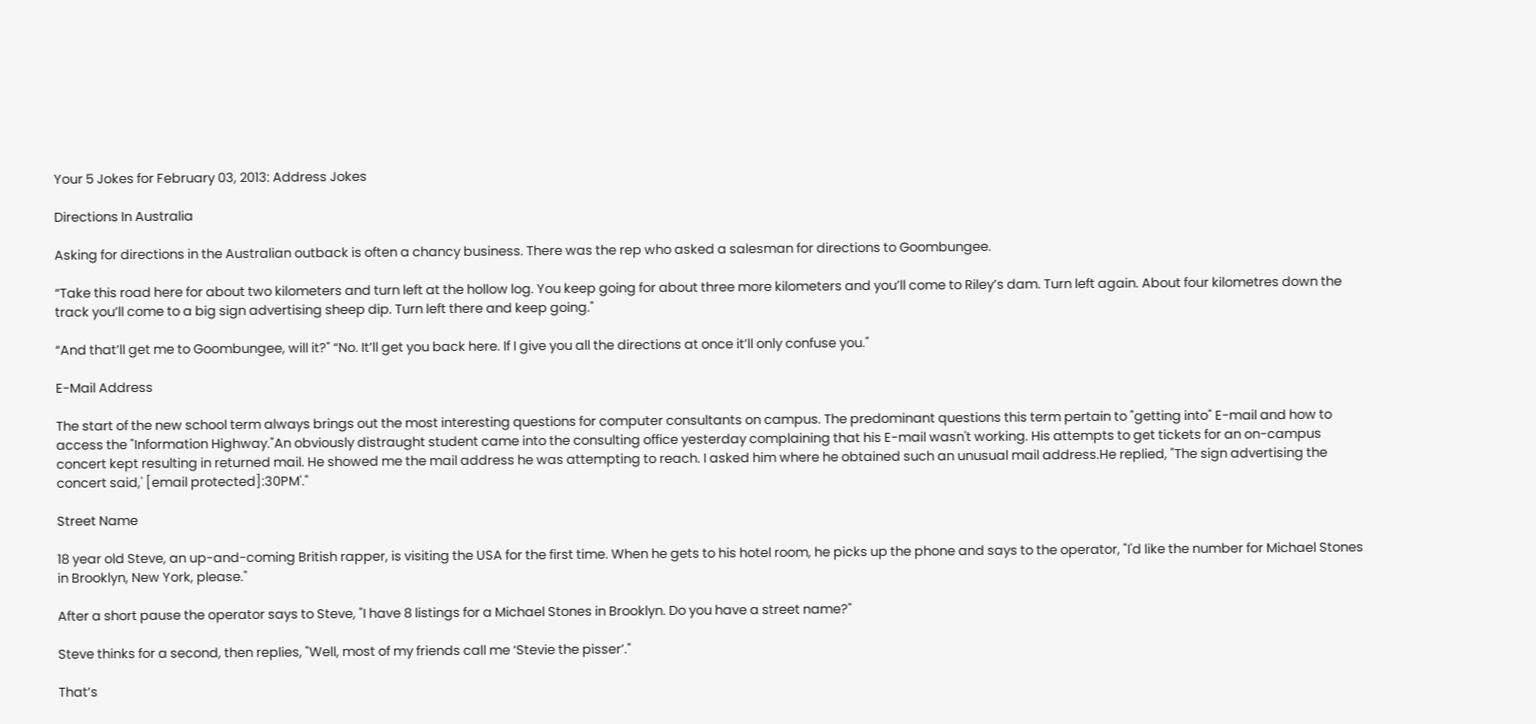Your 5 Jokes for February 03, 2013: Address Jokes

Directions In Australia

Asking for directions in the Australian outback is often a chancy business. There was the rep who asked a salesman for directions to Goombungee.

“Take this road here for about two kilometers and turn left at the hollow log. You keep going for about three more kilometers and you’ll come to Riley’s dam. Turn left again. About four kilometres down the track you’ll come to a big sign advertising sheep dip. Turn left there and keep going."

“And that’ll get me to Goombungee, will it?" “No. It’ll get you back here. If I give you all the directions at once it’ll only confuse you."

E-Mail Address

The start of the new school term always brings out the most interesting questions for computer consultants on campus. The predominant questions this term pertain to "getting into" E-mail and how to access the "Information Highway."An obviously distraught student came into the consulting office yesterday complaining that his E-mail wasn't working. His attempts to get tickets for an on-campus concert kept resulting in returned mail. He showed me the mail address he was attempting to reach. I asked him where he obtained such an unusual mail address.He replied, "The sign advertising the concert said,' [email protected]:30PM'."

Street Name

18 year old Steve, an up-and-coming British rapper, is visiting the USA for the first time. When he gets to his hotel room, he picks up the phone and says to the operator, "I'd like the number for Michael Stones in Brooklyn, New York, please."

After a short pause the operator says to Steve, "I have 8 listings for a Michael Stones in Brooklyn. Do you have a street name?"

Steve thinks for a second, then replies, "Well, most of my friends call me ‘Stevie the pisser’."

That’s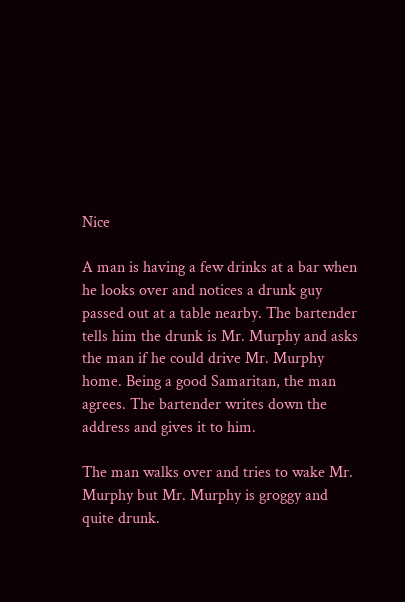Nice

A man is having a few drinks at a bar when he looks over and notices a drunk guy passed out at a table nearby. The bartender tells him the drunk is Mr. Murphy and asks the man if he could drive Mr. Murphy home. Being a good Samaritan, the man agrees. The bartender writes down the address and gives it to him.

The man walks over and tries to wake Mr. Murphy but Mr. Murphy is groggy and quite drunk.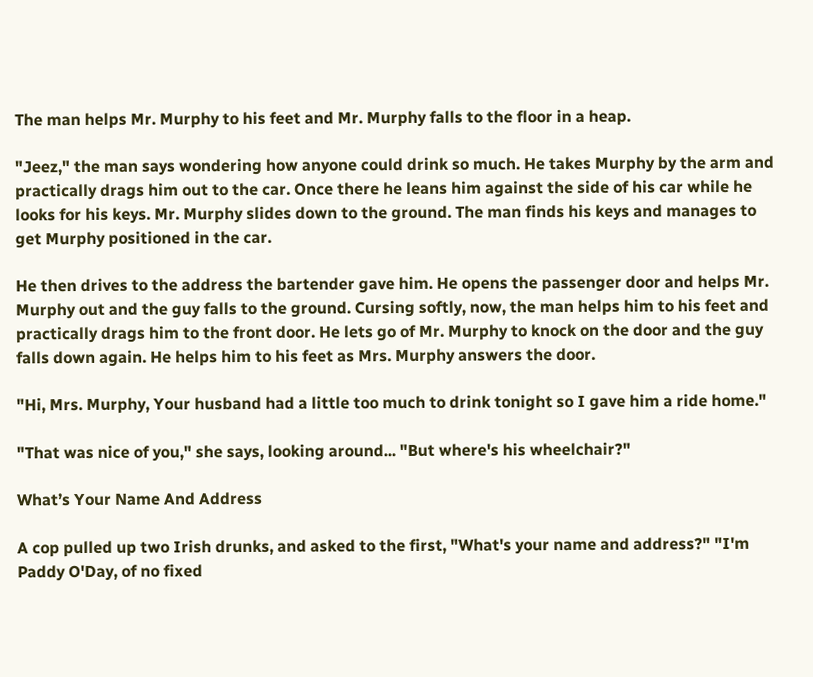The man helps Mr. Murphy to his feet and Mr. Murphy falls to the floor in a heap.

"Jeez," the man says wondering how anyone could drink so much. He takes Murphy by the arm and practically drags him out to the car. Once there he leans him against the side of his car while he looks for his keys. Mr. Murphy slides down to the ground. The man finds his keys and manages to get Murphy positioned in the car.

He then drives to the address the bartender gave him. He opens the passenger door and helps Mr. Murphy out and the guy falls to the ground. Cursing softly, now, the man helps him to his feet and practically drags him to the front door. He lets go of Mr. Murphy to knock on the door and the guy falls down again. He helps him to his feet as Mrs. Murphy answers the door.

"Hi, Mrs. Murphy, Your husband had a little too much to drink tonight so I gave him a ride home."

"That was nice of you," she says, looking around... "But where's his wheelchair?"

What’s Your Name And Address

A cop pulled up two Irish drunks, and asked to the first, "What's your name and address?" "I'm Paddy O'Day, of no fixed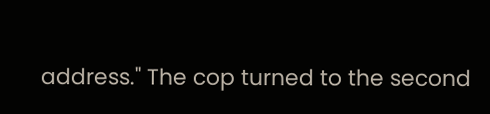address." The cop turned to the second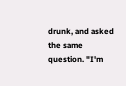drunk, and asked the same question. "I'm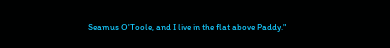Seamus O'Toole, and I live in the flat above Paddy."